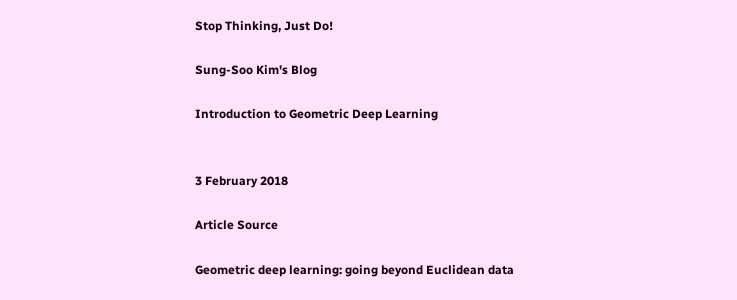Stop Thinking, Just Do!

Sung-Soo Kim's Blog

Introduction to Geometric Deep Learning


3 February 2018

Article Source

Geometric deep learning: going beyond Euclidean data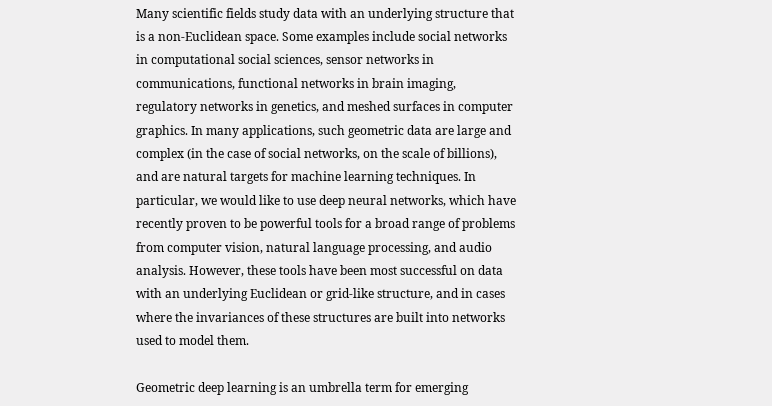Many scientific fields study data with an underlying structure that is a non-Euclidean space. Some examples include social networks in computational social sciences, sensor networks in communications, functional networks in brain imaging, regulatory networks in genetics, and meshed surfaces in computer graphics. In many applications, such geometric data are large and complex (in the case of social networks, on the scale of billions), and are natural targets for machine learning techniques. In particular, we would like to use deep neural networks, which have recently proven to be powerful tools for a broad range of problems from computer vision, natural language processing, and audio analysis. However, these tools have been most successful on data with an underlying Euclidean or grid-like structure, and in cases where the invariances of these structures are built into networks used to model them.

Geometric deep learning is an umbrella term for emerging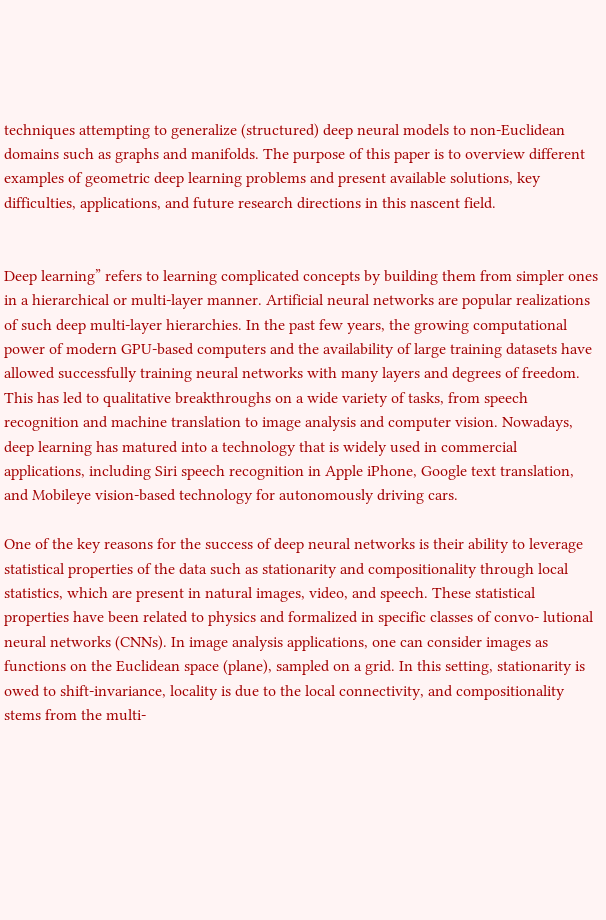techniques attempting to generalize (structured) deep neural models to non-Euclidean domains such as graphs and manifolds. The purpose of this paper is to overview different examples of geometric deep learning problems and present available solutions, key difficulties, applications, and future research directions in this nascent field.


Deep learning” refers to learning complicated concepts by building them from simpler ones in a hierarchical or multi-layer manner. Artificial neural networks are popular realizations of such deep multi-layer hierarchies. In the past few years, the growing computational power of modern GPU-based computers and the availability of large training datasets have allowed successfully training neural networks with many layers and degrees of freedom. This has led to qualitative breakthroughs on a wide variety of tasks, from speech recognition and machine translation to image analysis and computer vision. Nowadays, deep learning has matured into a technology that is widely used in commercial applications, including Siri speech recognition in Apple iPhone, Google text translation, and Mobileye vision-based technology for autonomously driving cars.

One of the key reasons for the success of deep neural networks is their ability to leverage statistical properties of the data such as stationarity and compositionality through local statistics, which are present in natural images, video, and speech. These statistical properties have been related to physics and formalized in specific classes of convo- lutional neural networks (CNNs). In image analysis applications, one can consider images as functions on the Euclidean space (plane), sampled on a grid. In this setting, stationarity is owed to shift-invariance, locality is due to the local connectivity, and compositionality stems from the multi-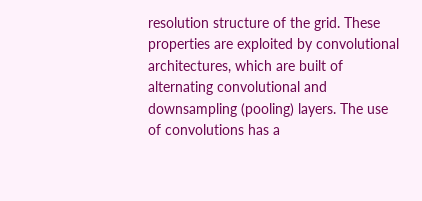resolution structure of the grid. These properties are exploited by convolutional architectures, which are built of alternating convolutional and downsampling (pooling) layers. The use of convolutions has a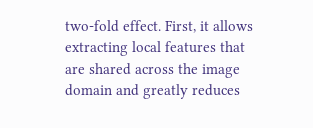two-fold effect. First, it allows extracting local features that are shared across the image domain and greatly reduces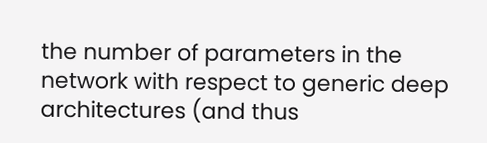the number of parameters in the network with respect to generic deep architectures (and thus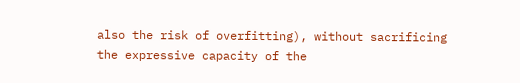also the risk of overfitting), without sacrificing the expressive capacity of the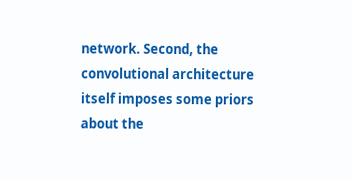network. Second, the convolutional architecture itself imposes some priors about the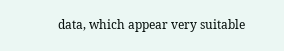data, which appear very suitable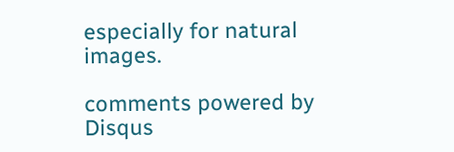especially for natural images.

comments powered by Disqus